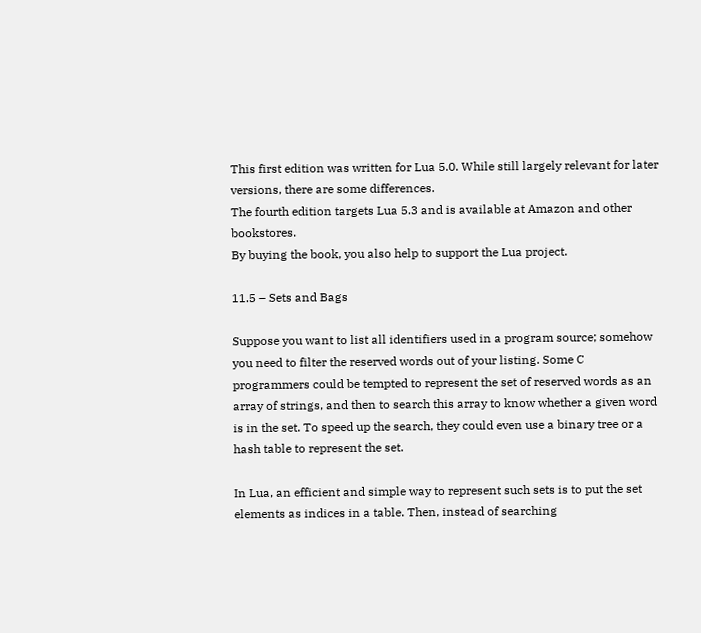This first edition was written for Lua 5.0. While still largely relevant for later versions, there are some differences.
The fourth edition targets Lua 5.3 and is available at Amazon and other bookstores.
By buying the book, you also help to support the Lua project.

11.5 – Sets and Bags

Suppose you want to list all identifiers used in a program source; somehow you need to filter the reserved words out of your listing. Some C programmers could be tempted to represent the set of reserved words as an array of strings, and then to search this array to know whether a given word is in the set. To speed up the search, they could even use a binary tree or a hash table to represent the set.

In Lua, an efficient and simple way to represent such sets is to put the set elements as indices in a table. Then, instead of searching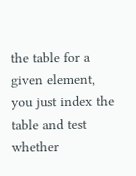the table for a given element, you just index the table and test whether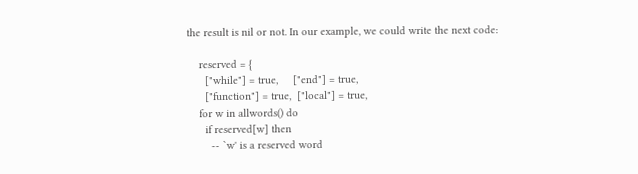the result is nil or not. In our example, we could write the next code:

    reserved = {
      ["while"] = true,     ["end"] = true,
      ["function"] = true,  ["local"] = true,
    for w in allwords() do
      if reserved[w] then
        -- `w' is a reserved word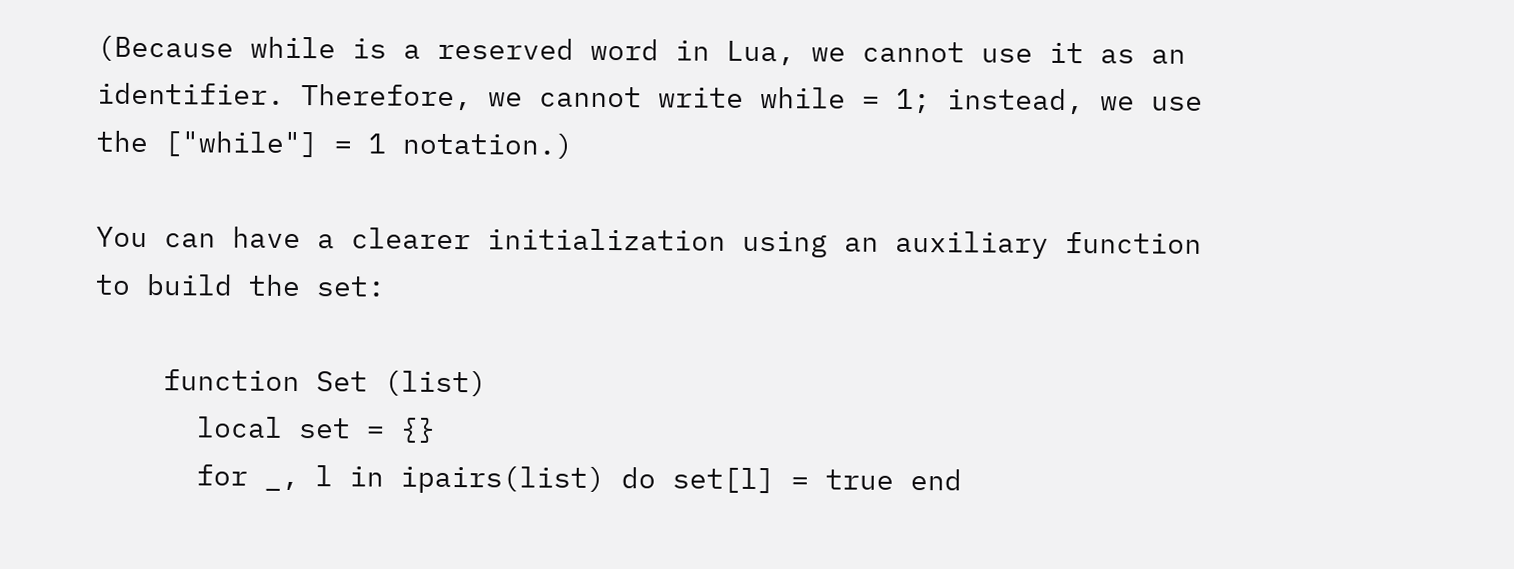(Because while is a reserved word in Lua, we cannot use it as an identifier. Therefore, we cannot write while = 1; instead, we use the ["while"] = 1 notation.)

You can have a clearer initialization using an auxiliary function to build the set:

    function Set (list)
      local set = {}
      for _, l in ipairs(list) do set[l] = true end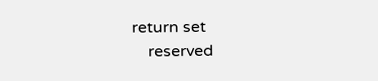return set
    reserved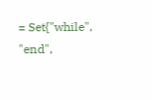= Set{"while", "end",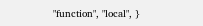"function", "local", }